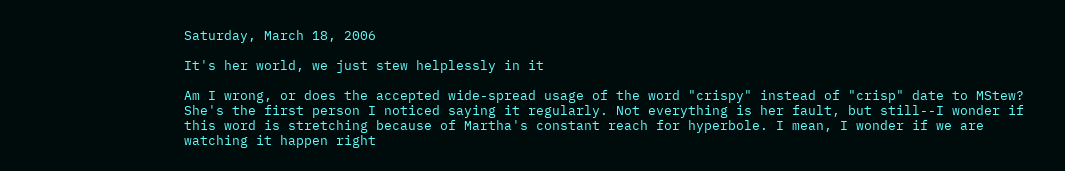Saturday, March 18, 2006

It's her world, we just stew helplessly in it

Am I wrong, or does the accepted wide-spread usage of the word "crispy" instead of "crisp" date to MStew? She's the first person I noticed saying it regularly. Not everything is her fault, but still--I wonder if this word is stretching because of Martha's constant reach for hyperbole. I mean, I wonder if we are watching it happen right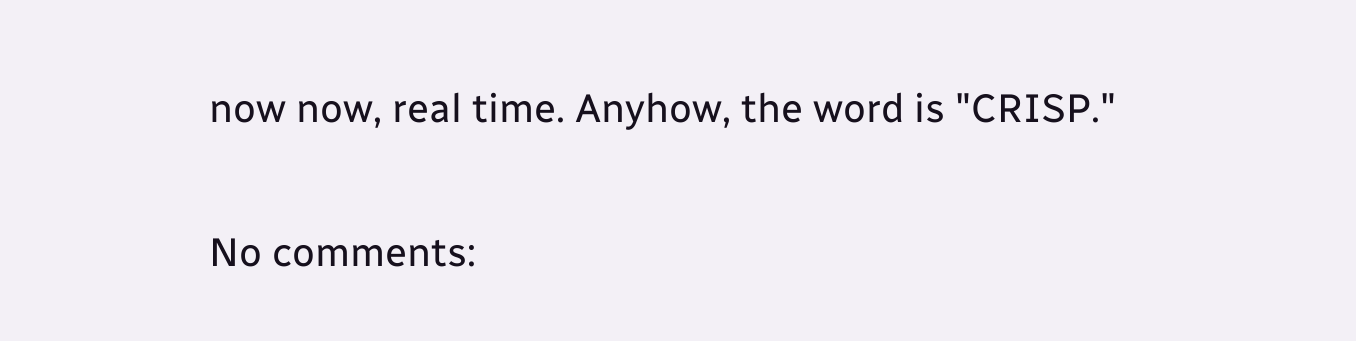now now, real time. Anyhow, the word is "CRISP."

No comments: